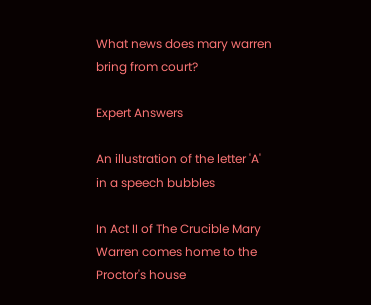What news does mary warren bring from court?

Expert Answers

An illustration of the letter 'A' in a speech bubbles

In Act II of The Crucible Mary Warren comes home to the Proctor's house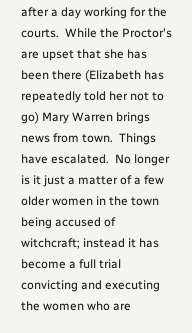after a day working for the courts.  While the Proctor's are upset that she has been there (Elizabeth has repeatedly told her not to go) Mary Warren brings news from town.  Things have escalated.  No longer is it just a matter of a few older women in the town being accused of witchcraft; instead it has become a full trial convicting and executing the women who are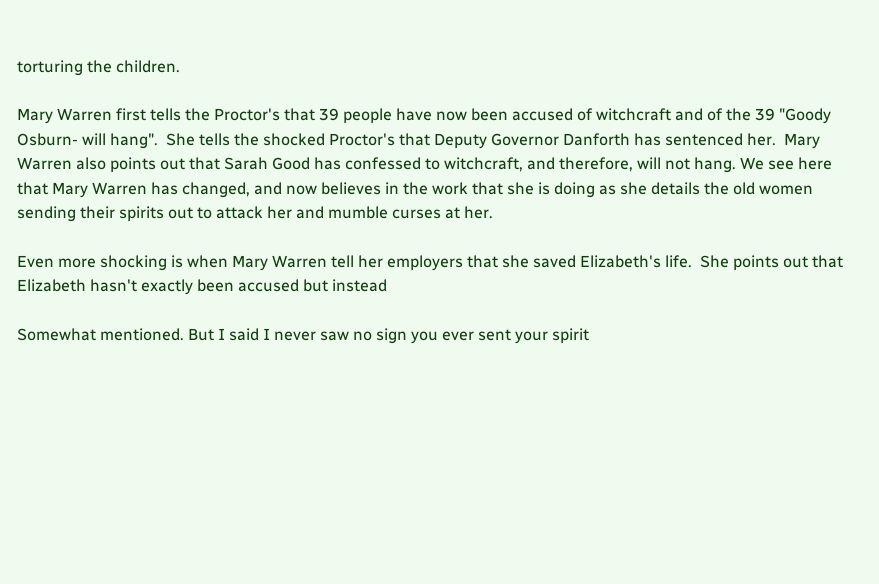torturing the children.

Mary Warren first tells the Proctor's that 39 people have now been accused of witchcraft and of the 39 "Goody Osburn- will hang".  She tells the shocked Proctor's that Deputy Governor Danforth has sentenced her.  Mary Warren also points out that Sarah Good has confessed to witchcraft, and therefore, will not hang. We see here that Mary Warren has changed, and now believes in the work that she is doing as she details the old women sending their spirits out to attack her and mumble curses at her.

Even more shocking is when Mary Warren tell her employers that she saved Elizabeth's life.  She points out that Elizabeth hasn't exactly been accused but instead

Somewhat mentioned. But I said I never saw no sign you ever sent your spirit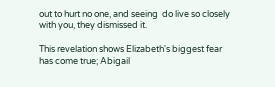out to hurt no one, and seeing  do live so closely with you, they dismissed it.

This revelation shows Elizabeth's biggest fear has come true; Abigail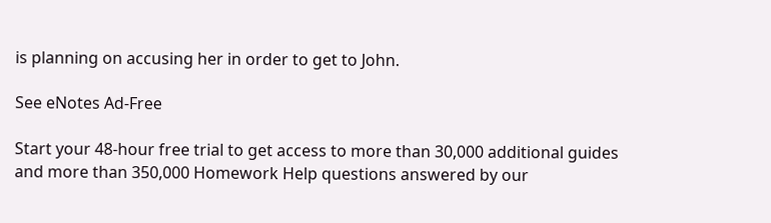is planning on accusing her in order to get to John.

See eNotes Ad-Free

Start your 48-hour free trial to get access to more than 30,000 additional guides and more than 350,000 Homework Help questions answered by our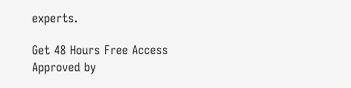experts.

Get 48 Hours Free Access
Approved by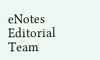eNotes Editorial Team